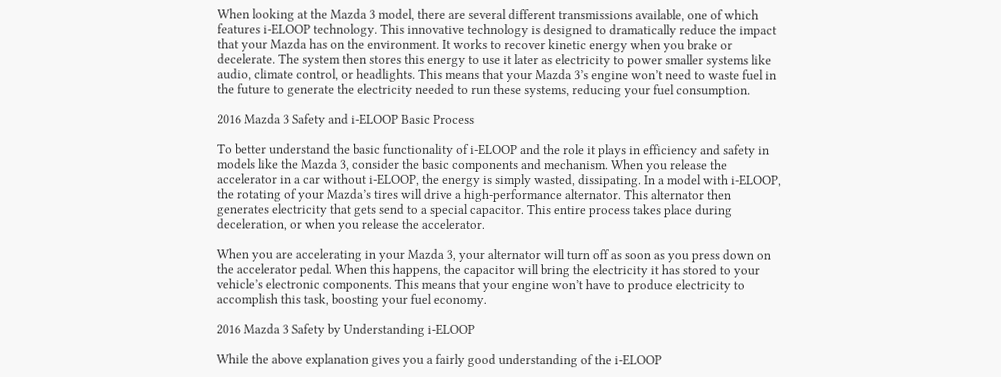When looking at the Mazda 3 model, there are several different transmissions available, one of which features i-ELOOP technology. This innovative technology is designed to dramatically reduce the impact that your Mazda has on the environment. It works to recover kinetic energy when you brake or decelerate. The system then stores this energy to use it later as electricity to power smaller systems like audio, climate control, or headlights. This means that your Mazda 3’s engine won’t need to waste fuel in the future to generate the electricity needed to run these systems, reducing your fuel consumption.

2016 Mazda 3 Safety and i-ELOOP Basic Process

To better understand the basic functionality of i-ELOOP and the role it plays in efficiency and safety in models like the Mazda 3, consider the basic components and mechanism. When you release the accelerator in a car without i-ELOOP, the energy is simply wasted, dissipating. In a model with i-ELOOP, the rotating of your Mazda’s tires will drive a high-performance alternator. This alternator then generates electricity that gets send to a special capacitor. This entire process takes place during deceleration, or when you release the accelerator.

When you are accelerating in your Mazda 3, your alternator will turn off as soon as you press down on the accelerator pedal. When this happens, the capacitor will bring the electricity it has stored to your vehicle’s electronic components. This means that your engine won’t have to produce electricity to accomplish this task, boosting your fuel economy.

2016 Mazda 3 Safety by Understanding i-ELOOP

While the above explanation gives you a fairly good understanding of the i-ELOOP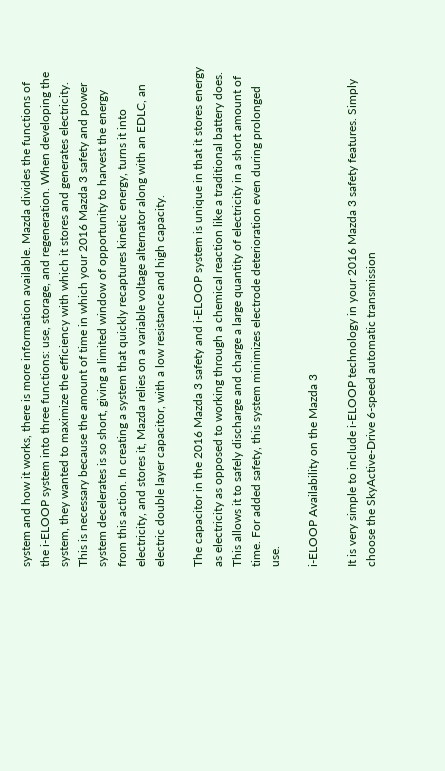system and how it works, there is more information available. Mazda divides the functions of the i-ELOOP system into three functions: use, storage, and regeneration. When developing the system, they wanted to maximize the efficiency with which it stores and generates electricity. This is necessary because the amount of time in which your 2016 Mazda 3 safety and power system decelerates is so short, giving a limited window of opportunity to harvest the energy from this action. In creating a system that quickly recaptures kinetic energy, turns it into electricity, and stores it, Mazda relies on a variable voltage alternator along with an EDLC, an electric double layer capacitor, with a low resistance and high capacity.

The capacitor in the 2016 Mazda 3 safety and i-ELOOP system is unique in that it stores energy as electricity as opposed to working through a chemical reaction like a traditional battery does. This allows it to safely discharge and charge a large quantity of electricity in a short amount of time. For added safety, this system minimizes electrode deterioration even during prolonged use.

i-ELOOP Availability on the Mazda 3

It is very simple to include i-ELOOP technology in your 2016 Mazda 3 safety features. Simply choose the SkyActive-Drive 6-speed automatic transmission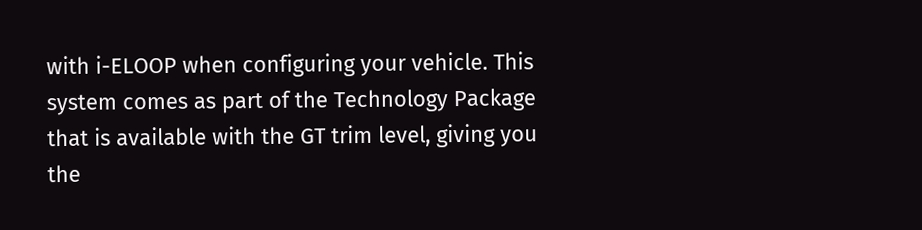with i-ELOOP when configuring your vehicle. This system comes as part of the Technology Package that is available with the GT trim level, giving you the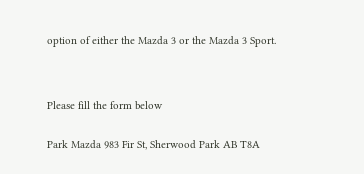option of either the Mazda 3 or the Mazda 3 Sport.




Please fill the form below


Park Mazda 983 Fir St, Sherwood Park AB T8A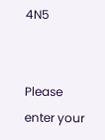4N5


Please enter your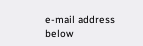e-mail address below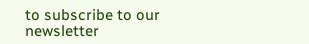to subscribe to our newsletter